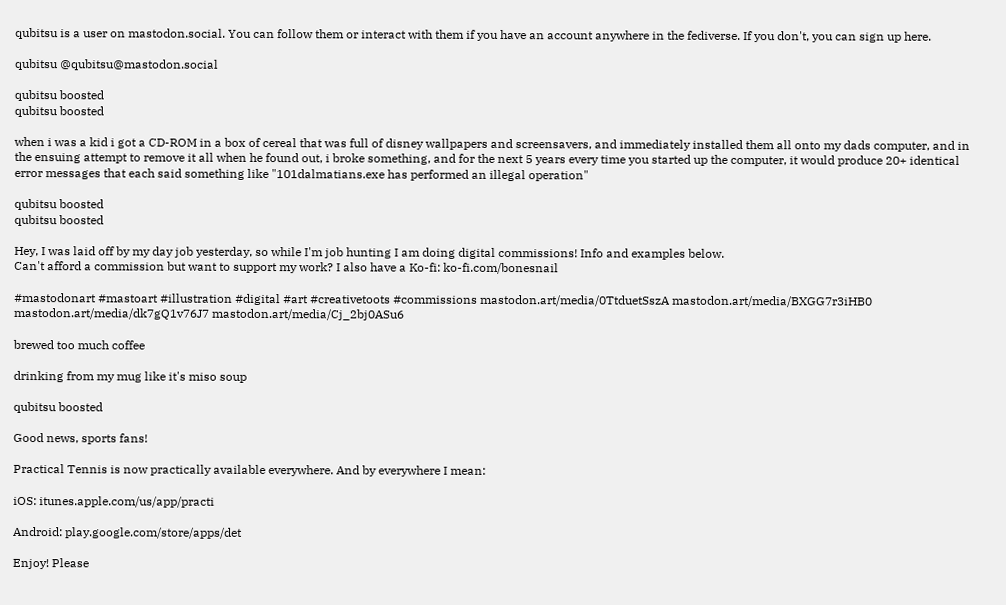qubitsu is a user on mastodon.social. You can follow them or interact with them if you have an account anywhere in the fediverse. If you don't, you can sign up here.

qubitsu @qubitsu@mastodon.social

qubitsu boosted
qubitsu boosted

when i was a kid i got a CD-ROM in a box of cereal that was full of disney wallpapers and screensavers, and immediately installed them all onto my dads computer, and in the ensuing attempt to remove it all when he found out, i broke something, and for the next 5 years every time you started up the computer, it would produce 20+ identical error messages that each said something like "101dalmatians.exe has performed an illegal operation"

qubitsu boosted
qubitsu boosted

Hey, I was laid off by my day job yesterday, so while I'm job hunting I am doing digital commissions! Info and examples below.
Can't afford a commission but want to support my work? I also have a Ko-fi: ko-fi.com/bonesnail

#mastodonart #mastoart #illustration #digital #art #creativetoots #commissions mastodon.art/media/0TtduetSszA mastodon.art/media/BXGG7r3iHB0 mastodon.art/media/dk7gQ1v76J7 mastodon.art/media/Cj_2bj0ASu6

brewed too much coffee

drinking from my mug like it's miso soup

qubitsu boosted

Good news, sports fans!

Practical Tennis is now practically available everywhere. And by everywhere I mean:

iOS: itunes.apple.com/us/app/practi

Android: play.google.com/store/apps/det

Enjoy! Please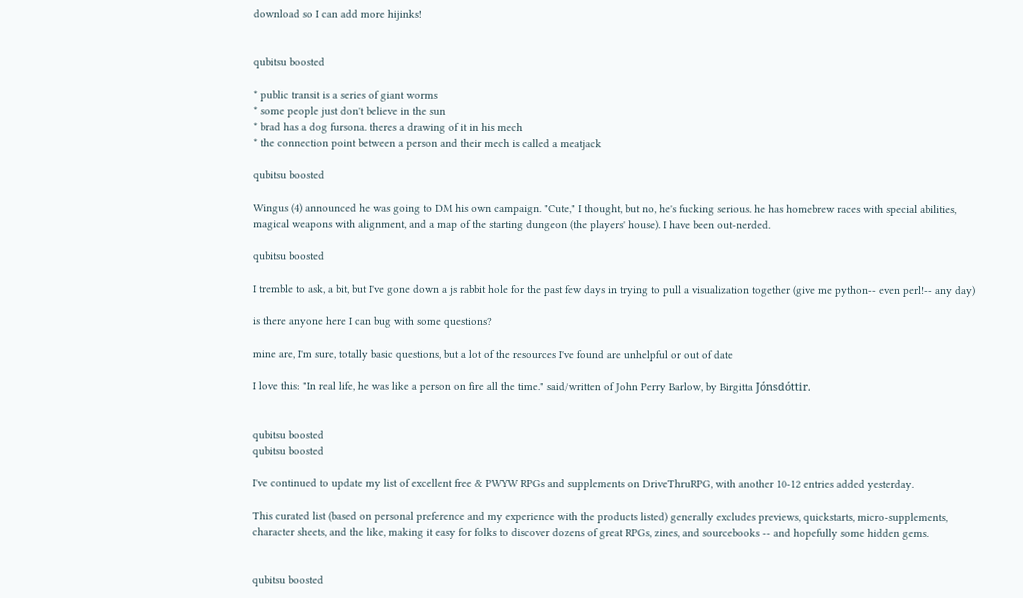download so I can add more hijinks!


qubitsu boosted

* public transit is a series of giant worms
* some people just don't believe in the sun
* brad has a dog fursona. theres a drawing of it in his mech
* the connection point between a person and their mech is called a meatjack

qubitsu boosted

Wingus (4) announced he was going to DM his own campaign. "Cute," I thought, but no, he's fucking serious. he has homebrew races with special abilities, magical weapons with alignment, and a map of the starting dungeon (the players' house). I have been out-nerded.

qubitsu boosted

I tremble to ask, a bit, but I've gone down a js rabbit hole for the past few days in trying to pull a visualization together (give me python-- even perl!-- any day)

is there anyone here I can bug with some questions?

mine are, I'm sure, totally basic questions, but a lot of the resources I've found are unhelpful or out of date

I love this: "In real life, he was like a person on fire all the time." said/written of John Perry Barlow, by Birgitta Jónsdóttir.


qubitsu boosted
qubitsu boosted

I've continued to update my list of excellent free & PWYW RPGs and supplements on DriveThruRPG, with another 10-12 entries added yesterday.

This curated list (based on personal preference and my experience with the products listed) generally excludes previews, quickstarts, micro-supplements, character sheets, and the like, making it easy for folks to discover dozens of great RPGs, zines, and sourcebooks -- and hopefully some hidden gems.


qubitsu boosted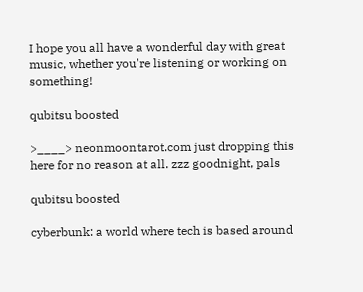I hope you all have a wonderful day with great music, whether you're listening or working on something!

qubitsu boosted

>____> neonmoontarot.com just dropping this here for no reason at all. zzz goodnight, pals

qubitsu boosted

cyberbunk: a world where tech is based around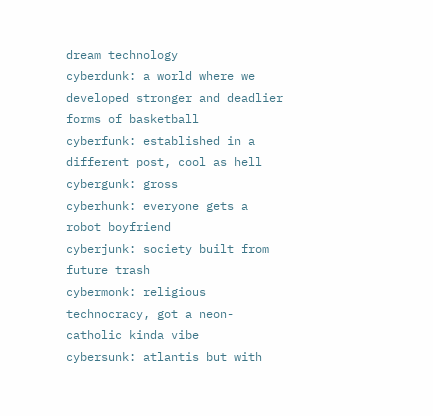dream technology
cyberdunk: a world where we developed stronger and deadlier forms of basketball
cyberfunk: established in a different post, cool as hell
cybergunk: gross
cyberhunk: everyone gets a robot boyfriend
cyberjunk: society built from future trash
cybermonk: religious technocracy, got a neon-catholic kinda vibe
cybersunk: atlantis but with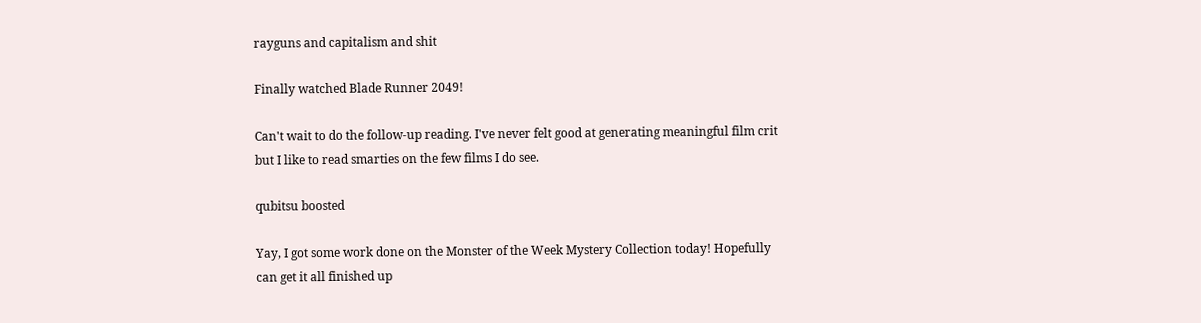rayguns and capitalism and shit

Finally watched Blade Runner 2049!

Can't wait to do the follow-up reading. I've never felt good at generating meaningful film crit but I like to read smarties on the few films I do see.

qubitsu boosted

Yay, I got some work done on the Monster of the Week Mystery Collection today! Hopefully can get it all finished up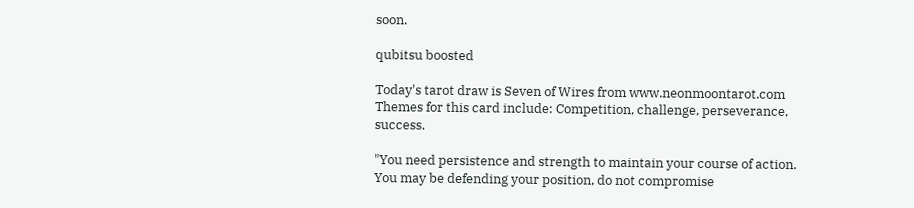soon.

qubitsu boosted

Today's tarot draw is Seven of Wires from www.neonmoontarot.com
Themes for this card include: Competition, challenge, perseverance, success.

"You need persistence and strength to maintain your course of action. You may be defending your position, do not compromise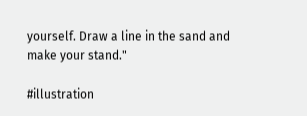yourself. Draw a line in the sand and make your stand."

#illustration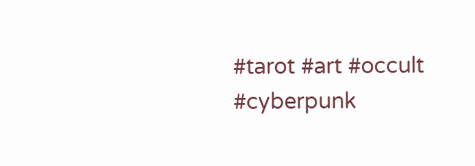#tarot #art #occult #cyberpunk